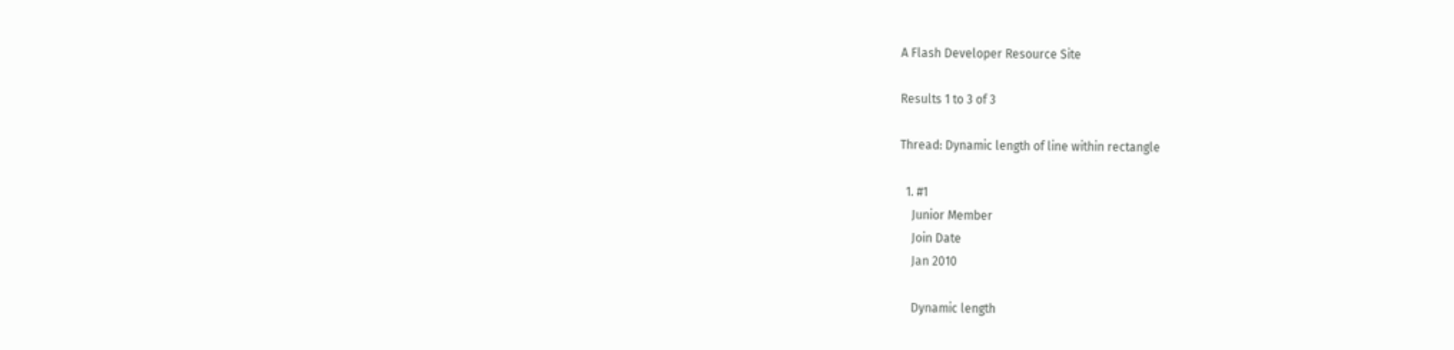A Flash Developer Resource Site

Results 1 to 3 of 3

Thread: Dynamic length of line within rectangle

  1. #1
    Junior Member
    Join Date
    Jan 2010

    Dynamic length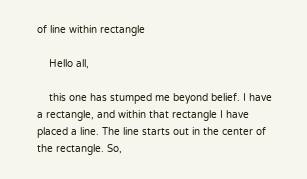of line within rectangle

    Hello all,

    this one has stumped me beyond belief. I have a rectangle, and within that rectangle I have placed a line. The line starts out in the center of the rectangle. So,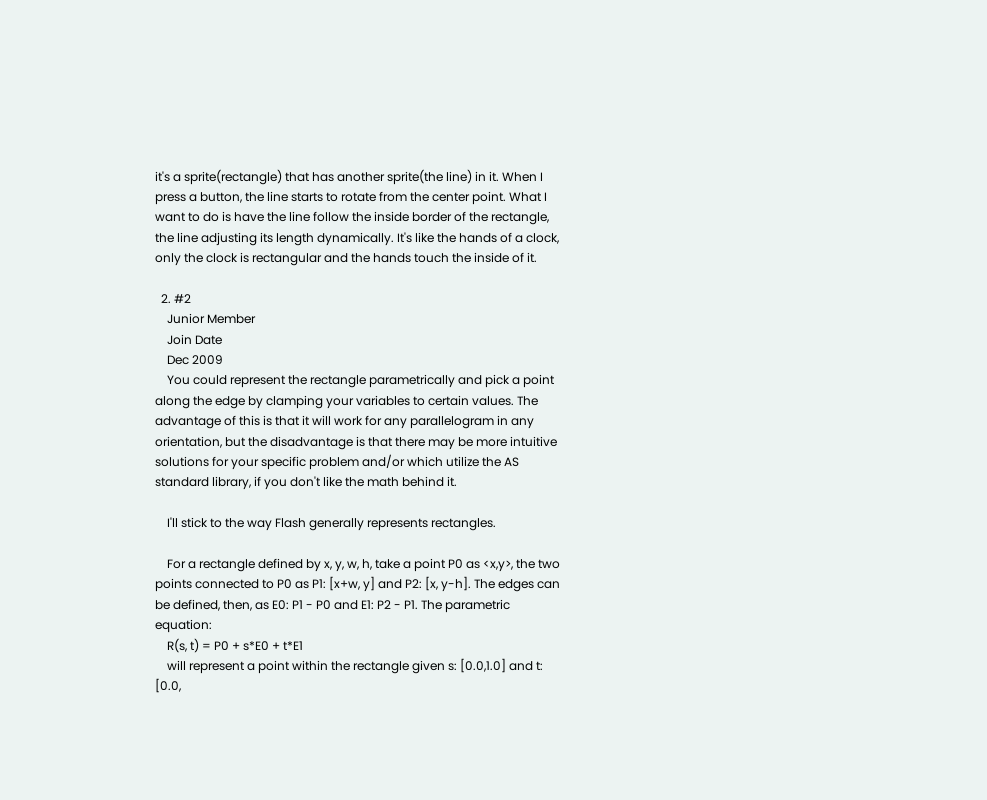it's a sprite(rectangle) that has another sprite(the line) in it. When I press a button, the line starts to rotate from the center point. What I want to do is have the line follow the inside border of the rectangle, the line adjusting its length dynamically. It's like the hands of a clock, only the clock is rectangular and the hands touch the inside of it.

  2. #2
    Junior Member
    Join Date
    Dec 2009
    You could represent the rectangle parametrically and pick a point along the edge by clamping your variables to certain values. The advantage of this is that it will work for any parallelogram in any orientation, but the disadvantage is that there may be more intuitive solutions for your specific problem and/or which utilize the AS standard library, if you don't like the math behind it.

    I'll stick to the way Flash generally represents rectangles.

    For a rectangle defined by x, y, w, h, take a point P0 as <x,y>, the two points connected to P0 as P1: [x+w, y] and P2: [x, y-h]. The edges can be defined, then, as E0: P1 - P0 and E1: P2 - P1. The parametric equation:
    R(s, t) = P0 + s*E0 + t*E1
    will represent a point within the rectangle given s: [0.0,1.0] and t: [0.0,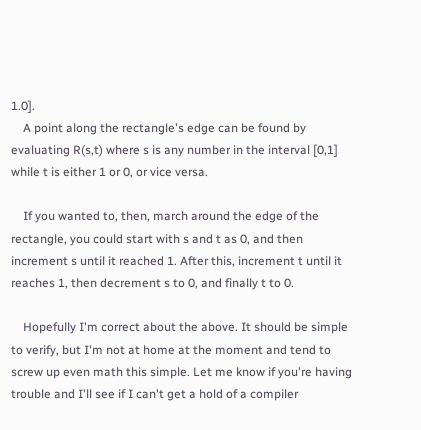1.0].
    A point along the rectangle's edge can be found by evaluating R(s,t) where s is any number in the interval [0,1] while t is either 1 or 0, or vice versa.

    If you wanted to, then, march around the edge of the rectangle, you could start with s and t as 0, and then increment s until it reached 1. After this, increment t until it reaches 1, then decrement s to 0, and finally t to 0.

    Hopefully I'm correct about the above. It should be simple to verify, but I'm not at home at the moment and tend to screw up even math this simple. Let me know if you're having trouble and I'll see if I can't get a hold of a compiler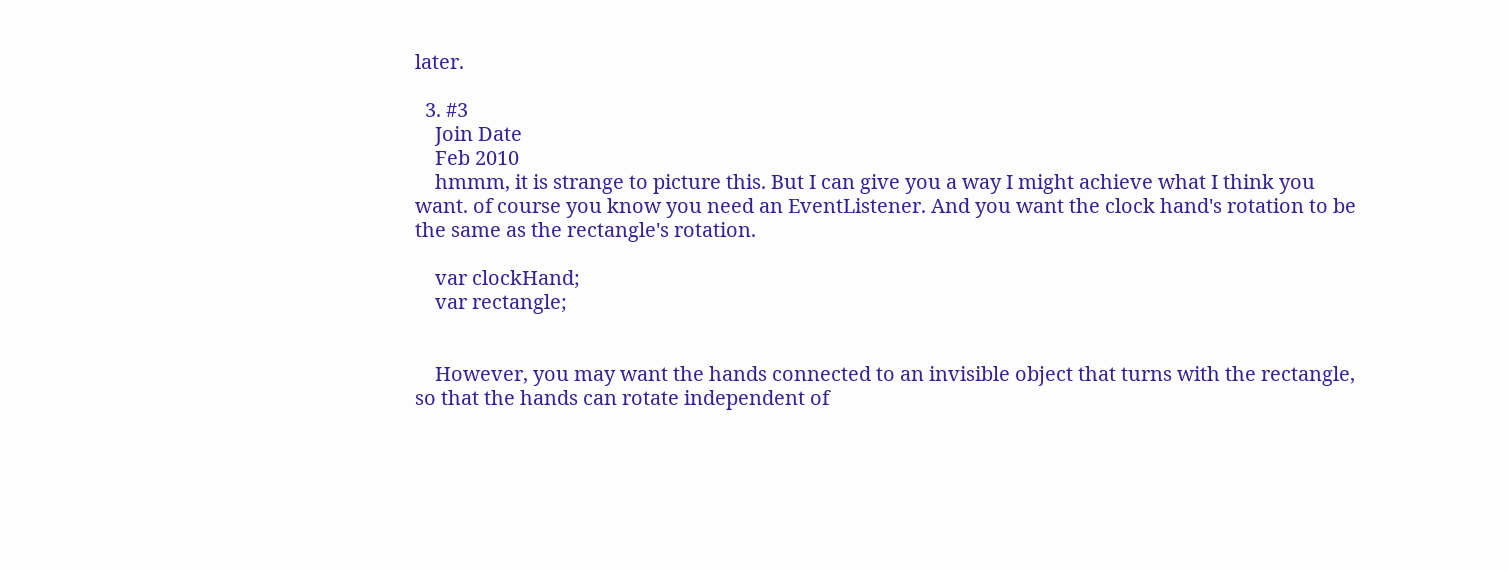later.

  3. #3
    Join Date
    Feb 2010
    hmmm, it is strange to picture this. But I can give you a way I might achieve what I think you want. of course you know you need an EventListener. And you want the clock hand's rotation to be the same as the rectangle's rotation.

    var clockHand;
    var rectangle;


    However, you may want the hands connected to an invisible object that turns with the rectangle, so that the hands can rotate independent of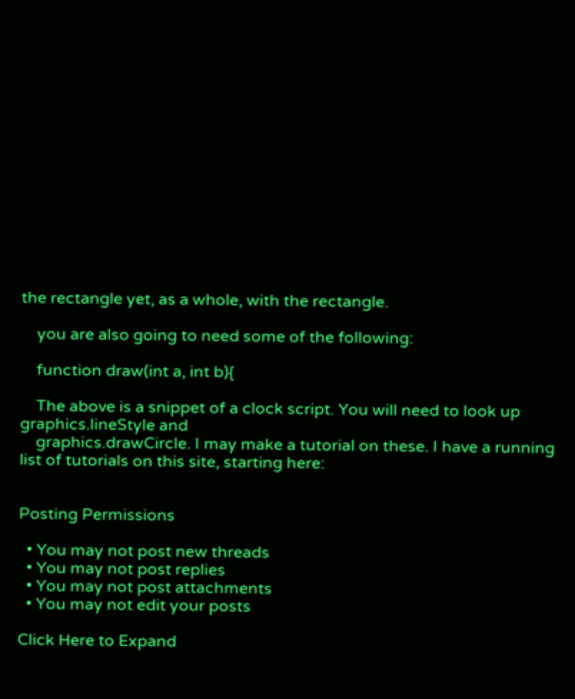the rectangle yet, as a whole, with the rectangle.

    you are also going to need some of the following:

    function draw(int a, int b){

    The above is a snippet of a clock script. You will need to look up graphics.lineStyle and
    graphics.drawCircle. I may make a tutorial on these. I have a running list of tutorials on this site, starting here:


Posting Permissions

  • You may not post new threads
  • You may not post replies
  • You may not post attachments
  • You may not edit your posts

Click Here to Expand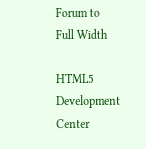Forum to Full Width

HTML5 Development Center